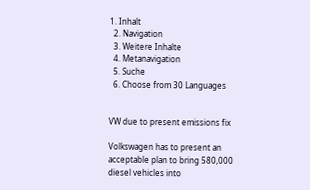1. Inhalt
  2. Navigation
  3. Weitere Inhalte
  4. Metanavigation
  5. Suche
  6. Choose from 30 Languages


VW due to present emissions fix

Volkswagen has to present an acceptable plan to bring 580,000 diesel vehicles into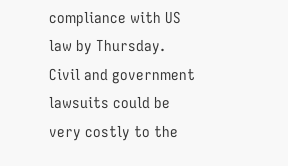compliance with US law by Thursday. Civil and government lawsuits could be very costly to the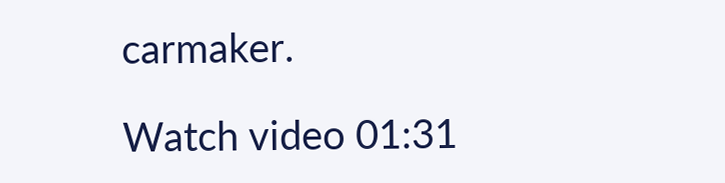carmaker.

Watch video 01:31